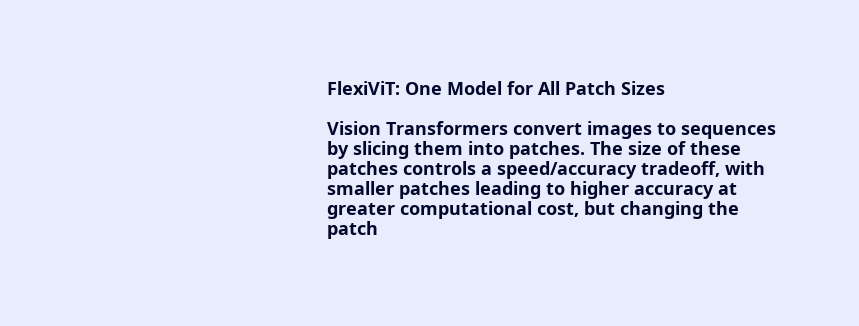FlexiViT: One Model for All Patch Sizes

Vision Transformers convert images to sequences by slicing them into patches. The size of these patches controls a speed/accuracy tradeoff, with smaller patches leading to higher accuracy at greater computational cost, but changing the patch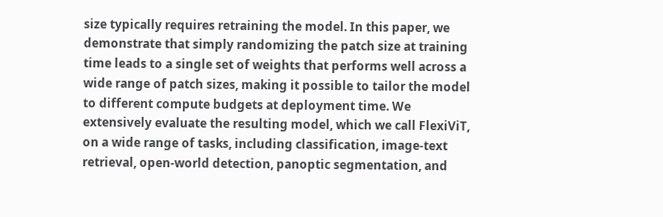size typically requires retraining the model. In this paper, we demonstrate that simply randomizing the patch size at training time leads to a single set of weights that performs well across a wide range of patch sizes, making it possible to tailor the model to different compute budgets at deployment time. We extensively evaluate the resulting model, which we call FlexiViT, on a wide range of tasks, including classification, image-text retrieval, open-world detection, panoptic segmentation, and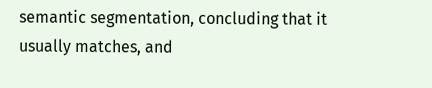semantic segmentation, concluding that it usually matches, and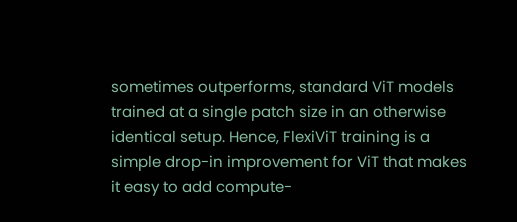sometimes outperforms, standard ViT models trained at a single patch size in an otherwise identical setup. Hence, FlexiViT training is a simple drop-in improvement for ViT that makes it easy to add compute-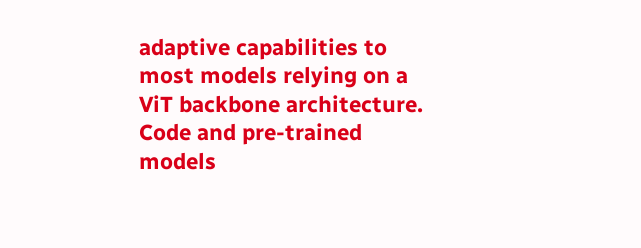adaptive capabilities to most models relying on a ViT backbone architecture. Code and pre-trained models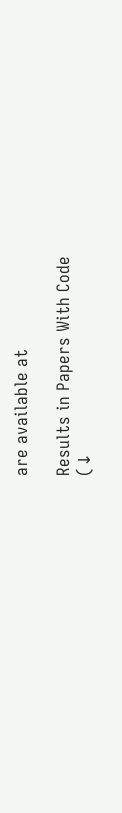are available at

Results in Papers With Code
(↓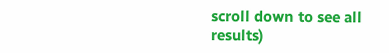scroll down to see all results)